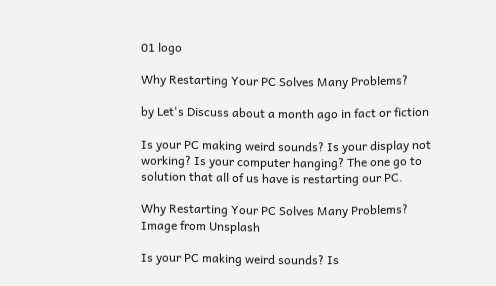01 logo

Why Restarting Your PC Solves Many Problems?

by Let's Discuss about a month ago in fact or fiction

Is your PC making weird sounds? Is your display not working? Is your computer hanging? The one go to solution that all of us have is restarting our PC.

Why Restarting Your PC Solves Many Problems?
Image from Unsplash

Is your PC making weird sounds? Is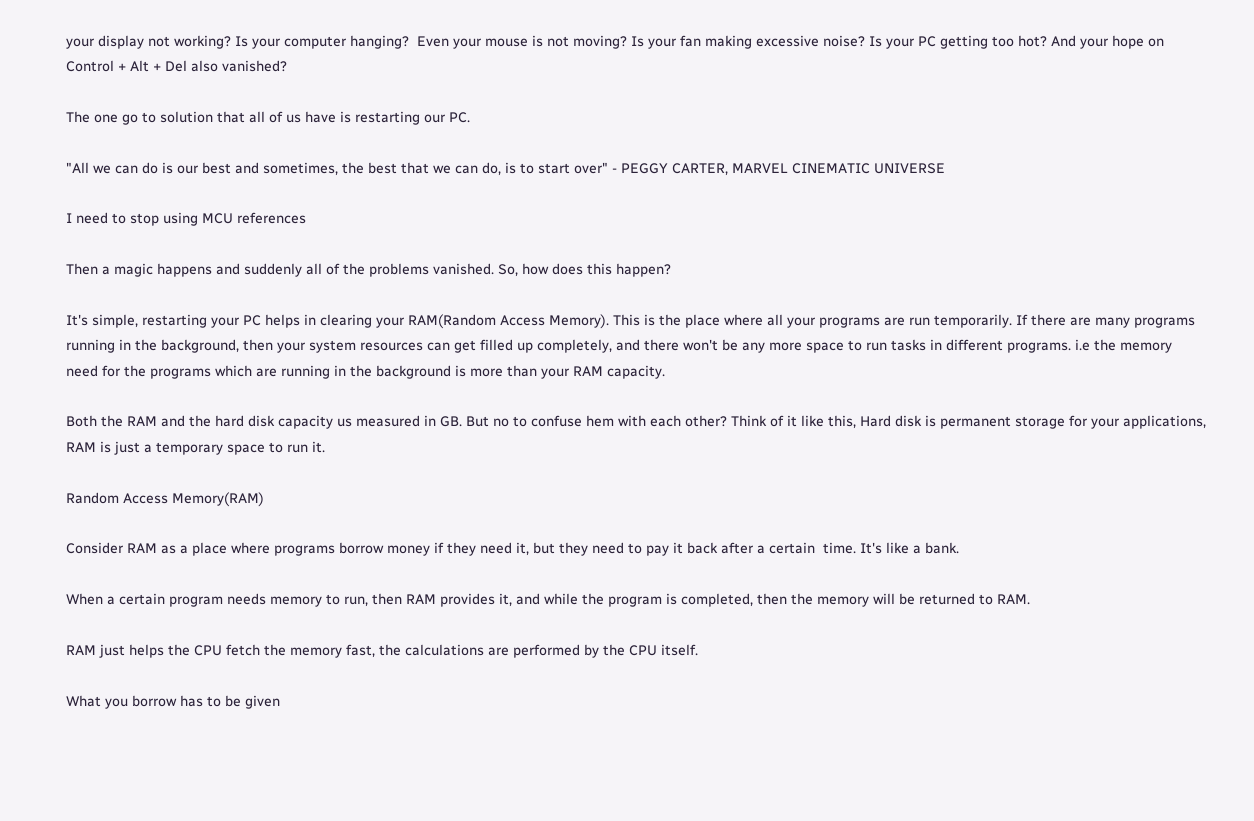your display not working? Is your computer hanging?  Even your mouse is not moving? Is your fan making excessive noise? Is your PC getting too hot? And your hope on Control + Alt + Del also vanished?

The one go to solution that all of us have is restarting our PC.

"All we can do is our best and sometimes, the best that we can do, is to start over" - PEGGY CARTER, MARVEL CINEMATIC UNIVERSE

I need to stop using MCU references

Then a magic happens and suddenly all of the problems vanished. So, how does this happen?

It's simple, restarting your PC helps in clearing your RAM(Random Access Memory). This is the place where all your programs are run temporarily. If there are many programs running in the background, then your system resources can get filled up completely, and there won't be any more space to run tasks in different programs. i.e the memory need for the programs which are running in the background is more than your RAM capacity.

Both the RAM and the hard disk capacity us measured in GB. But no to confuse hem with each other? Think of it like this, Hard disk is permanent storage for your applications, RAM is just a temporary space to run it.

Random Access Memory(RAM)

Consider RAM as a place where programs borrow money if they need it, but they need to pay it back after a certain  time. It's like a bank.

When a certain program needs memory to run, then RAM provides it, and while the program is completed, then the memory will be returned to RAM.

RAM just helps the CPU fetch the memory fast, the calculations are performed by the CPU itself.

What you borrow has to be given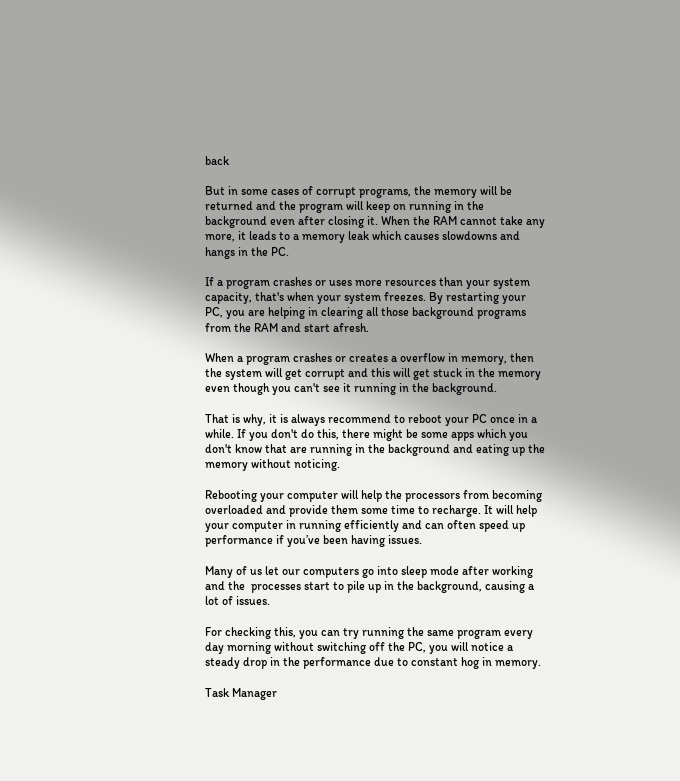back

But in some cases of corrupt programs, the memory will be returned and the program will keep on running in the background even after closing it. When the RAM cannot take any more, it leads to a memory leak which causes slowdowns and hangs in the PC.

If a program crashes or uses more resources than your system capacity, that's when your system freezes. By restarting your PC, you are helping in clearing all those background programs from the RAM and start afresh.

When a program crashes or creates a overflow in memory, then the system will get corrupt and this will get stuck in the memory even though you can't see it running in the background.

That is why, it is always recommend to reboot your PC once in a while. If you don't do this, there might be some apps which you don't know that are running in the background and eating up the memory without noticing.

Rebooting your computer will help the processors from becoming overloaded and provide them some time to recharge. It will help your computer in running efficiently and can often speed up performance if you’ve been having issues.

Many of us let our computers go into sleep mode after working and the  processes start to pile up in the background, causing a lot of issues.

For checking this, you can try running the same program every day morning without switching off the PC, you will notice a steady drop in the performance due to constant hog in memory.

Task Manager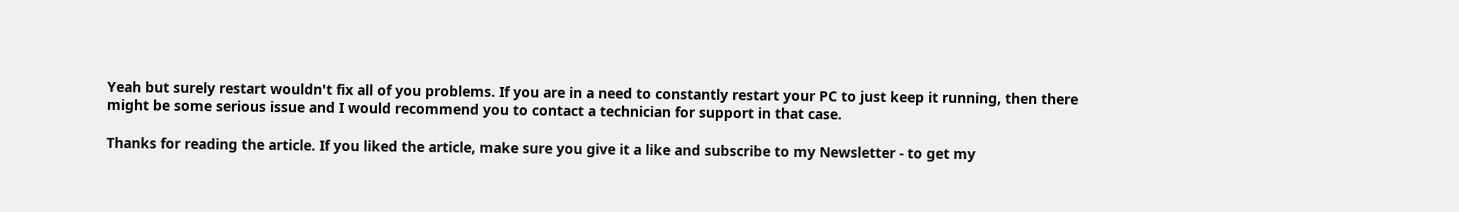Yeah but surely restart wouldn't fix all of you problems. If you are in a need to constantly restart your PC to just keep it running, then there might be some serious issue and I would recommend you to contact a technician for support in that case.

Thanks for reading the article. If you liked the article, make sure you give it a like and subscribe to my Newsletter - to get my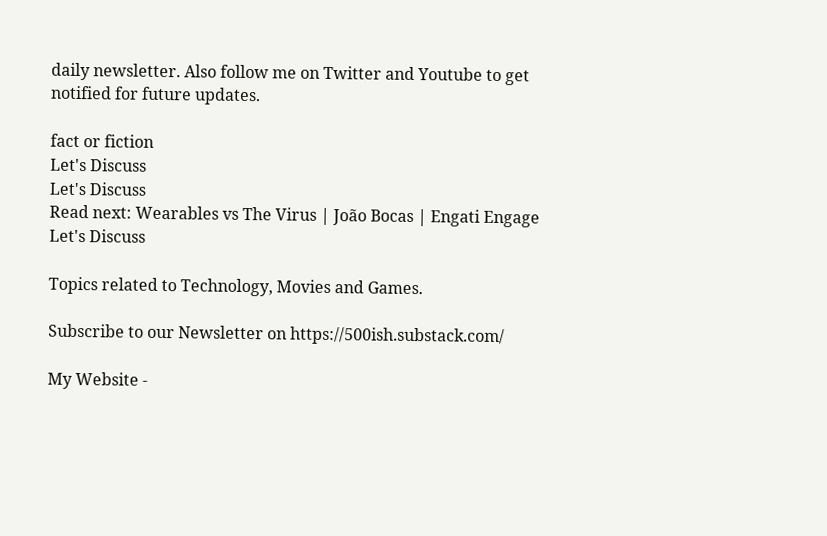daily newsletter. Also follow me on Twitter and Youtube to get notified for future updates.

fact or fiction
Let's Discuss
Let's Discuss
Read next: Wearables vs The Virus | João Bocas | Engati Engage
Let's Discuss

Topics related to Technology, Movies and Games.

Subscribe to our Newsletter on https://500ish.substack.com/

My Website -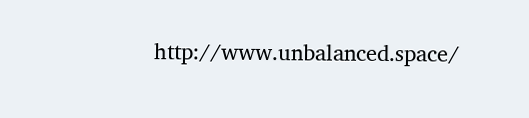http://www.unbalanced.space/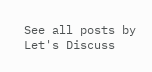See all posts by Let's Discuss